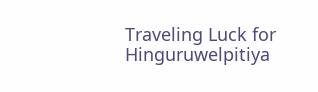Traveling Luck for Hinguruwelpitiya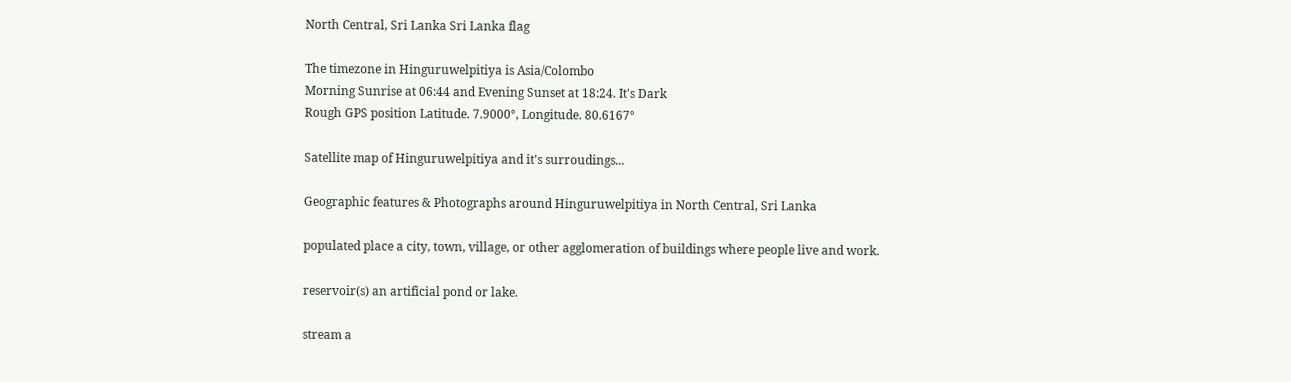North Central, Sri Lanka Sri Lanka flag

The timezone in Hinguruwelpitiya is Asia/Colombo
Morning Sunrise at 06:44 and Evening Sunset at 18:24. It's Dark
Rough GPS position Latitude. 7.9000°, Longitude. 80.6167°

Satellite map of Hinguruwelpitiya and it's surroudings...

Geographic features & Photographs around Hinguruwelpitiya in North Central, Sri Lanka

populated place a city, town, village, or other agglomeration of buildings where people live and work.

reservoir(s) an artificial pond or lake.

stream a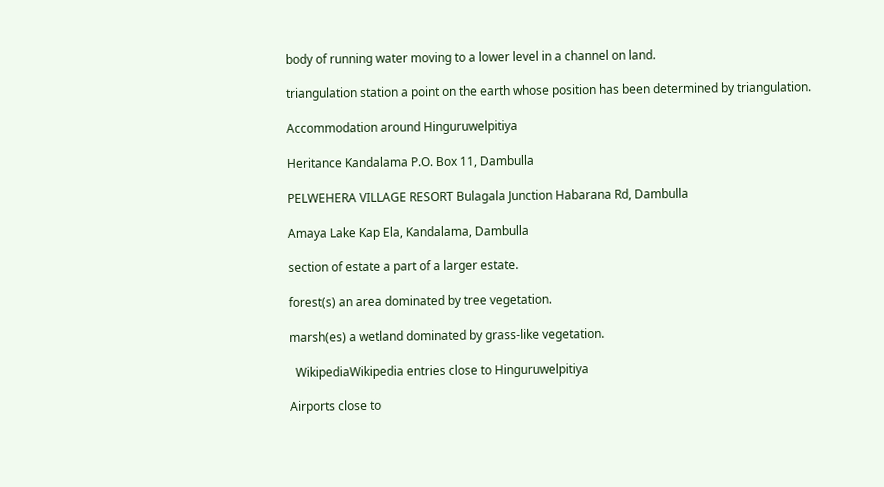body of running water moving to a lower level in a channel on land.

triangulation station a point on the earth whose position has been determined by triangulation.

Accommodation around Hinguruwelpitiya

Heritance Kandalama P.O. Box 11, Dambulla

PELWEHERA VILLAGE RESORT Bulagala Junction Habarana Rd, Dambulla

Amaya Lake Kap Ela, Kandalama, Dambulla

section of estate a part of a larger estate.

forest(s) an area dominated by tree vegetation.

marsh(es) a wetland dominated by grass-like vegetation.

  WikipediaWikipedia entries close to Hinguruwelpitiya

Airports close to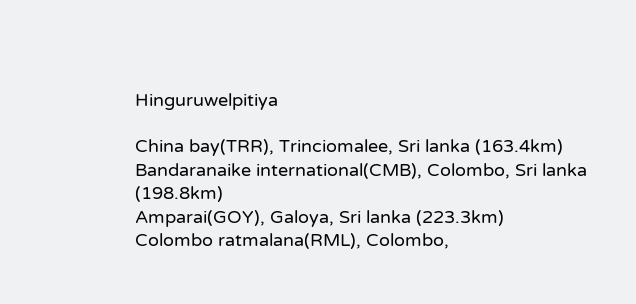Hinguruwelpitiya

China bay(TRR), Trinciomalee, Sri lanka (163.4km)
Bandaranaike international(CMB), Colombo, Sri lanka (198.8km)
Amparai(GOY), Galoya, Sri lanka (223.3km)
Colombo ratmalana(RML), Colombo,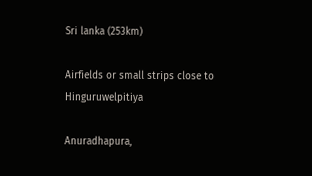Sri lanka (253km)

Airfields or small strips close to Hinguruwelpitiya

Anuradhapura,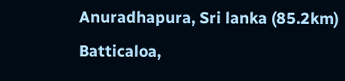Anuradhapura, Sri lanka (85.2km)
Batticaloa,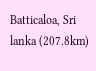Batticaloa, Sri lanka (207.8km)